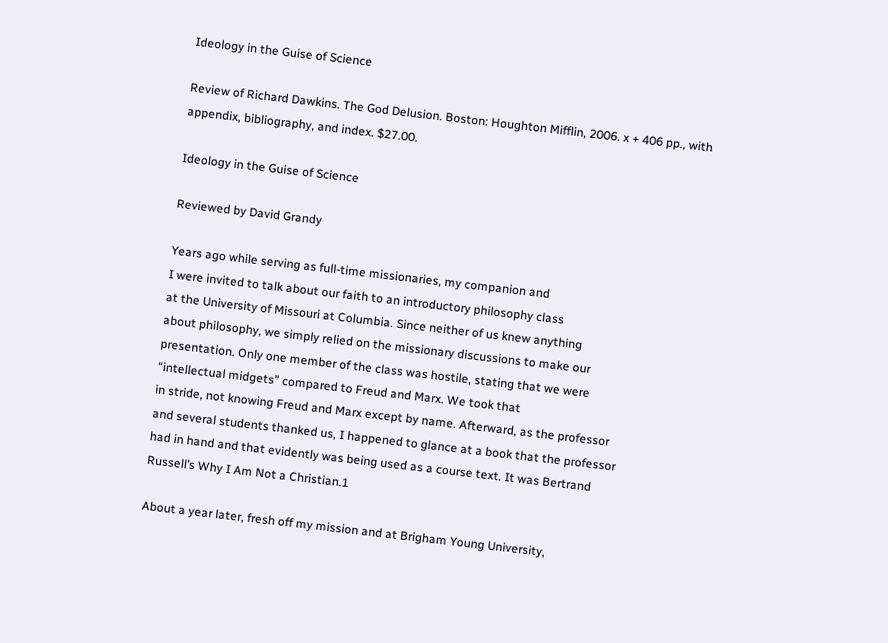Ideology in the Guise of Science

Review of Richard Dawkins. The God Delusion. Boston: Houghton Mifflin, 2006. x + 406 pp., with
appendix, bibliography, and index. $27.00.

Ideology in the Guise of Science

Reviewed by David Grandy

Years ago while serving as full-time missionaries, my companion and
I were invited to talk about our faith to an introductory philosophy class
at the University of Missouri at Columbia. Since neither of us knew anything
about philosophy, we simply relied on the missionary discussions to make our
presentation. Only one member of the class was hostile, stating that we were
“intellectual midgets” compared to Freud and Marx. We took that
in stride, not knowing Freud and Marx except by name. Afterward, as the professor
and several students thanked us, I happened to glance at a book that the professor
had in hand and that evidently was being used as a course text. It was Bertrand
Russell’s Why I Am Not a Christian.1

About a year later, fresh off my mission and at Brigham Young University,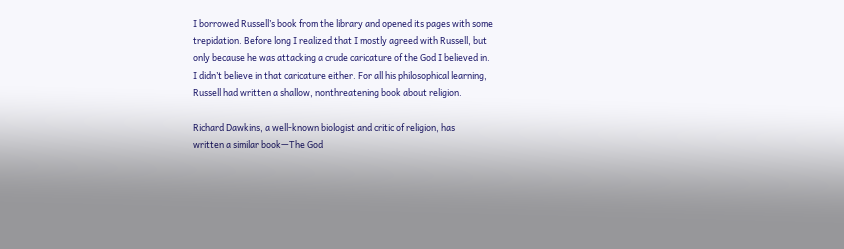I borrowed Russell’s book from the library and opened its pages with some
trepidation. Before long I realized that I mostly agreed with Russell, but
only because he was attacking a crude caricature of the God I believed in.
I didn’t believe in that caricature either. For all his philosophical learning,
Russell had written a shallow, nonthreatening book about religion.

Richard Dawkins, a well-known biologist and critic of religion, has
written a similar book—The God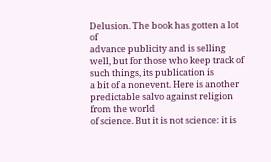Delusion. The book has gotten a lot of
advance publicity and is selling well, but for those who keep track of such things, its publication is
a bit of a nonevent. Here is another predictable salvo against religion from the world
of science. But it is not science: it is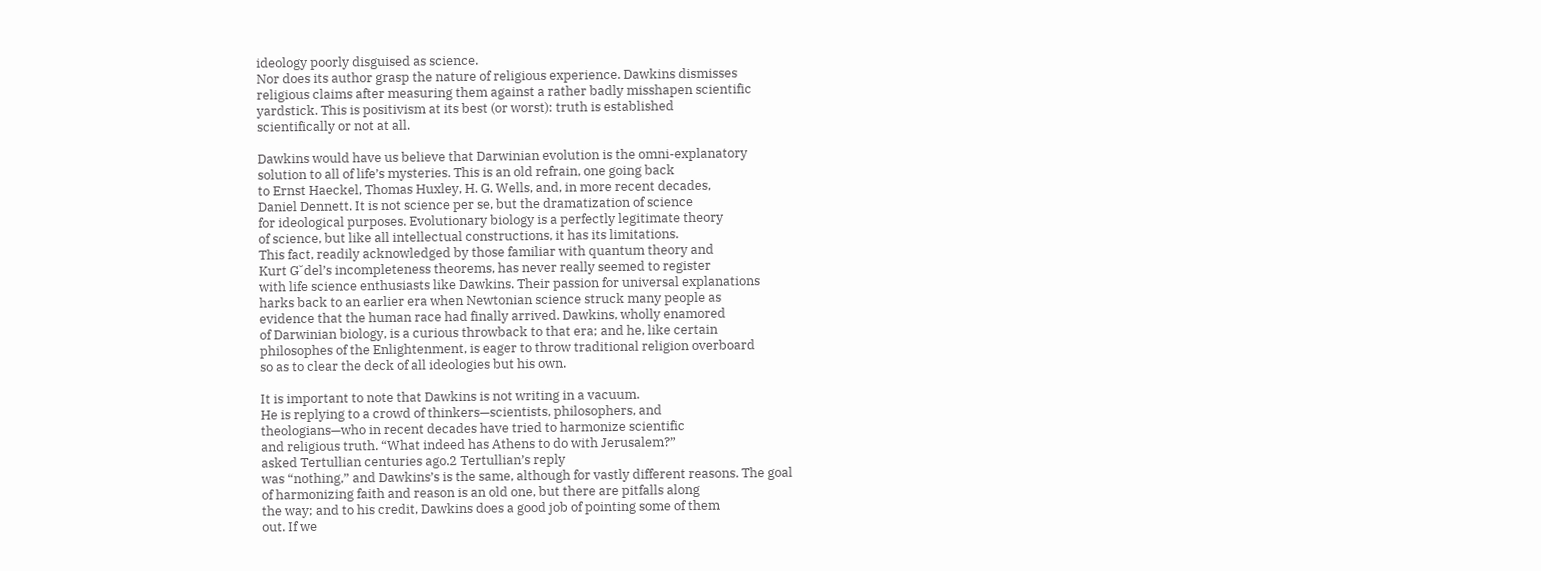ideology poorly disguised as science.
Nor does its author grasp the nature of religious experience. Dawkins dismisses
religious claims after measuring them against a rather badly misshapen scientific
yardstick. This is positivism at its best (or worst): truth is established
scientifically or not at all.

Dawkins would have us believe that Darwinian evolution is the omni-explanatory
solution to all of life’s mysteries. This is an old refrain, one going back
to Ernst Haeckel, Thomas Huxley, H. G. Wells, and, in more recent decades,
Daniel Dennett. It is not science per se, but the dramatization of science
for ideological purposes. Evolutionary biology is a perfectly legitimate theory
of science, but like all intellectual constructions, it has its limitations.
This fact, readily acknowledged by those familiar with quantum theory and
Kurt G˘del’s incompleteness theorems, has never really seemed to register
with life science enthusiasts like Dawkins. Their passion for universal explanations
harks back to an earlier era when Newtonian science struck many people as
evidence that the human race had finally arrived. Dawkins, wholly enamored
of Darwinian biology, is a curious throwback to that era; and he, like certain
philosophes of the Enlightenment, is eager to throw traditional religion overboard
so as to clear the deck of all ideologies but his own.

It is important to note that Dawkins is not writing in a vacuum.
He is replying to a crowd of thinkers—scientists, philosophers, and
theologians—who in recent decades have tried to harmonize scientific
and religious truth. “What indeed has Athens to do with Jerusalem?”
asked Tertullian centuries ago.2 Tertullian’s reply
was “nothing,” and Dawkins’s is the same, although for vastly different reasons. The goal
of harmonizing faith and reason is an old one, but there are pitfalls along
the way; and to his credit, Dawkins does a good job of pointing some of them
out. If we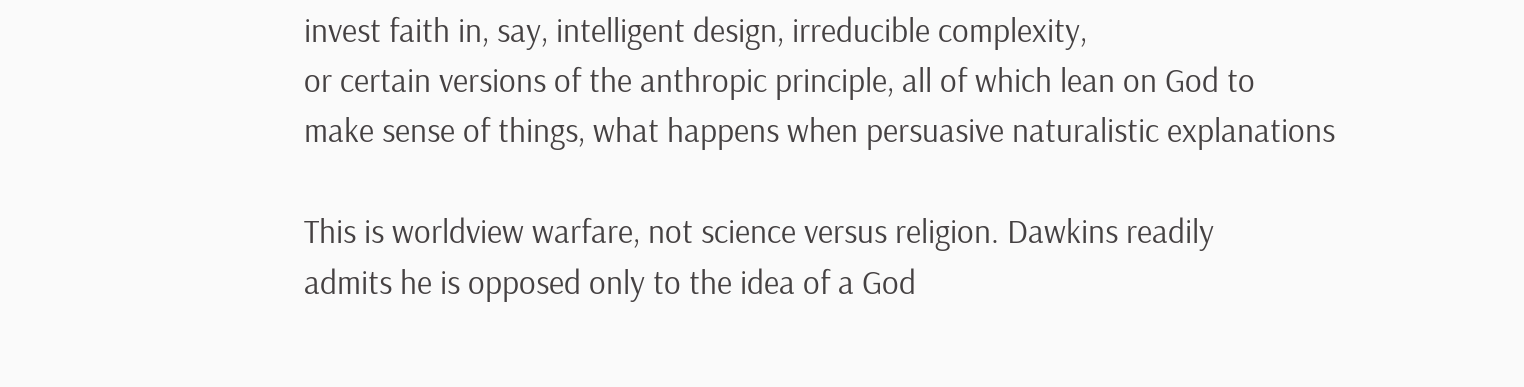invest faith in, say, intelligent design, irreducible complexity,
or certain versions of the anthropic principle, all of which lean on God to
make sense of things, what happens when persuasive naturalistic explanations

This is worldview warfare, not science versus religion. Dawkins readily
admits he is opposed only to the idea of a God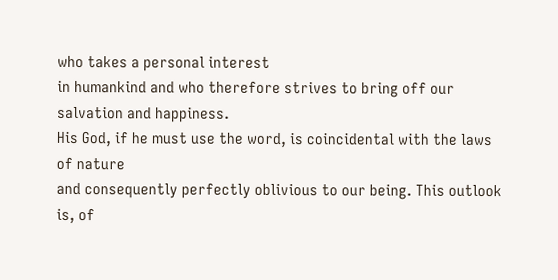who takes a personal interest
in humankind and who therefore strives to bring off our salvation and happiness.
His God, if he must use the word, is coincidental with the laws of nature
and consequently perfectly oblivious to our being. This outlook is, of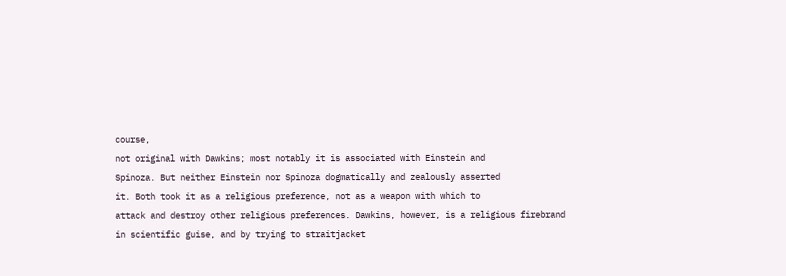course,
not original with Dawkins; most notably it is associated with Einstein and
Spinoza. But neither Einstein nor Spinoza dogmatically and zealously asserted
it. Both took it as a religious preference, not as a weapon with which to
attack and destroy other religious preferences. Dawkins, however, is a religious firebrand
in scientific guise, and by trying to straitjacket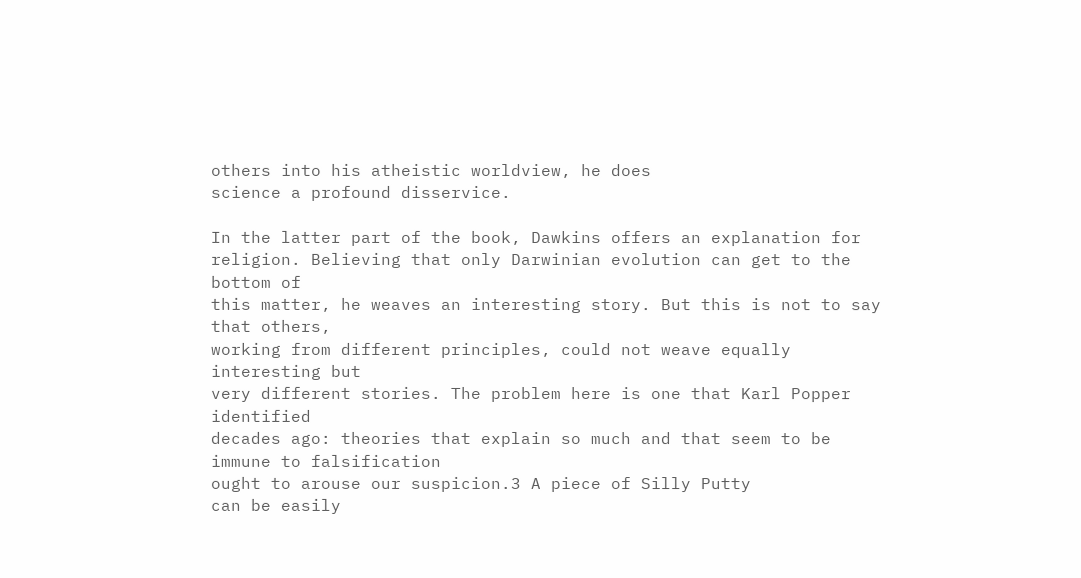others into his atheistic worldview, he does
science a profound disservice.

In the latter part of the book, Dawkins offers an explanation for
religion. Believing that only Darwinian evolution can get to the bottom of
this matter, he weaves an interesting story. But this is not to say that others,
working from different principles, could not weave equally interesting but
very different stories. The problem here is one that Karl Popper identified
decades ago: theories that explain so much and that seem to be immune to falsification
ought to arouse our suspicion.3 A piece of Silly Putty
can be easily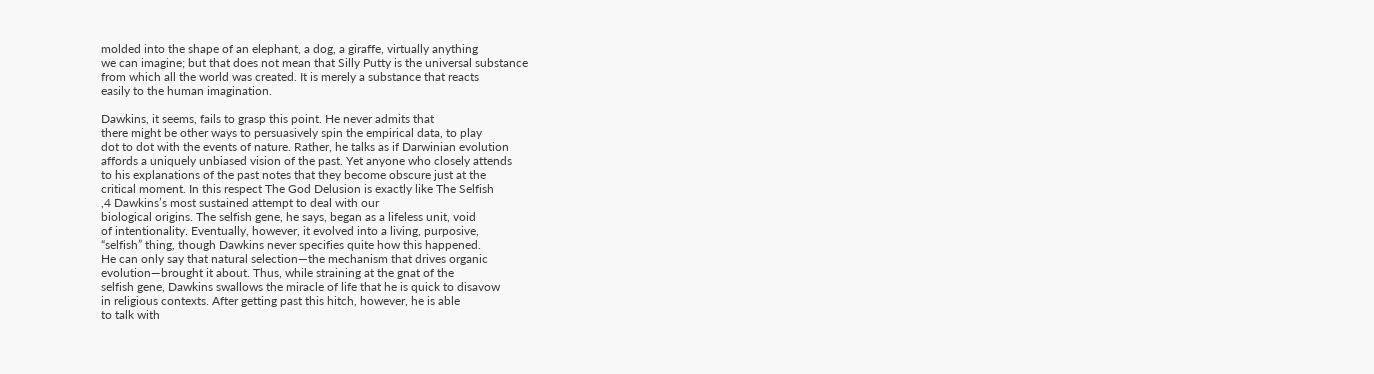molded into the shape of an elephant, a dog, a giraffe, virtually anything
we can imagine; but that does not mean that Silly Putty is the universal substance
from which all the world was created. It is merely a substance that reacts
easily to the human imagination.

Dawkins, it seems, fails to grasp this point. He never admits that
there might be other ways to persuasively spin the empirical data, to play
dot to dot with the events of nature. Rather, he talks as if Darwinian evolution
affords a uniquely unbiased vision of the past. Yet anyone who closely attends
to his explanations of the past notes that they become obscure just at the
critical moment. In this respect The God Delusion is exactly like The Selfish
,4 Dawkins’s most sustained attempt to deal with our
biological origins. The selfish gene, he says, began as a lifeless unit, void
of intentionality. Eventually, however, it evolved into a living, purposive,
“selfish” thing, though Dawkins never specifies quite how this happened.
He can only say that natural selection—the mechanism that drives organic
evolution—brought it about. Thus, while straining at the gnat of the
selfish gene, Dawkins swallows the miracle of life that he is quick to disavow
in religious contexts. After getting past this hitch, however, he is able
to talk with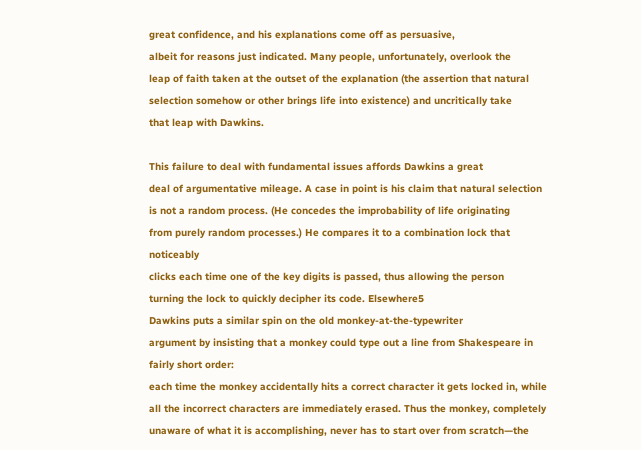great confidence, and his explanations come off as persuasive,
albeit for reasons just indicated. Many people, unfortunately, overlook the
leap of faith taken at the outset of the explanation (the assertion that natural
selection somehow or other brings life into existence) and uncritically take
that leap with Dawkins.

This failure to deal with fundamental issues affords Dawkins a great
deal of argumentative mileage. A case in point is his claim that natural selection
is not a random process. (He concedes the improbability of life originating
from purely random processes.) He compares it to a combination lock that noticeably
clicks each time one of the key digits is passed, thus allowing the person
turning the lock to quickly decipher its code. Elsewhere5
Dawkins puts a similar spin on the old monkey-at-the-typewriter
argument by insisting that a monkey could type out a line from Shakespeare in fairly short order:
each time the monkey accidentally hits a correct character it gets locked in, while
all the incorrect characters are immediately erased. Thus the monkey, completely
unaware of what it is accomplishing, never has to start over from scratch—the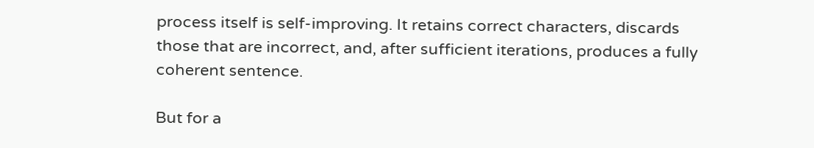process itself is self-improving. It retains correct characters, discards
those that are incorrect, and, after sufficient iterations, produces a fully
coherent sentence.

But for a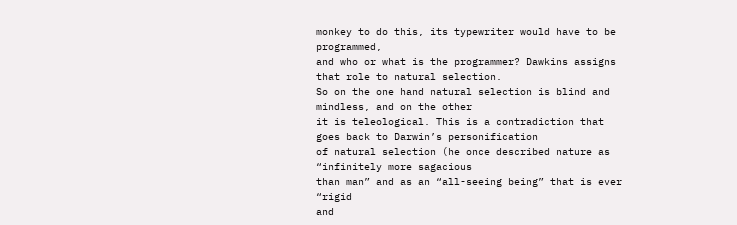monkey to do this, its typewriter would have to be programmed,
and who or what is the programmer? Dawkins assigns that role to natural selection.
So on the one hand natural selection is blind and mindless, and on the other
it is teleological. This is a contradiction that goes back to Darwin’s personification
of natural selection (he once described nature as “infinitely more sagacious
than man” and as an “all-seeing being” that is ever “rigid
and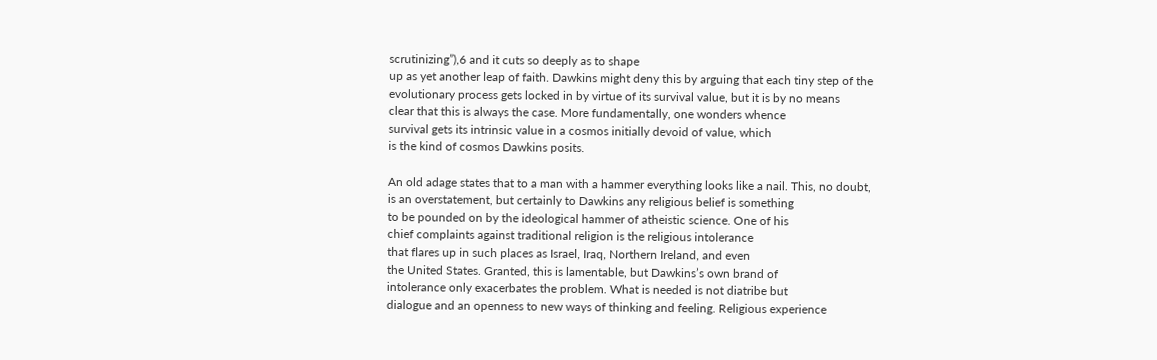scrutinizing”),6 and it cuts so deeply as to shape
up as yet another leap of faith. Dawkins might deny this by arguing that each tiny step of the
evolutionary process gets locked in by virtue of its survival value, but it is by no means
clear that this is always the case. More fundamentally, one wonders whence
survival gets its intrinsic value in a cosmos initially devoid of value, which
is the kind of cosmos Dawkins posits.

An old adage states that to a man with a hammer everything looks like a nail. This, no doubt,
is an overstatement, but certainly to Dawkins any religious belief is something
to be pounded on by the ideological hammer of atheistic science. One of his
chief complaints against traditional religion is the religious intolerance
that flares up in such places as Israel, Iraq, Northern Ireland, and even
the United States. Granted, this is lamentable, but Dawkins’s own brand of
intolerance only exacerbates the problem. What is needed is not diatribe but
dialogue and an openness to new ways of thinking and feeling. Religious experience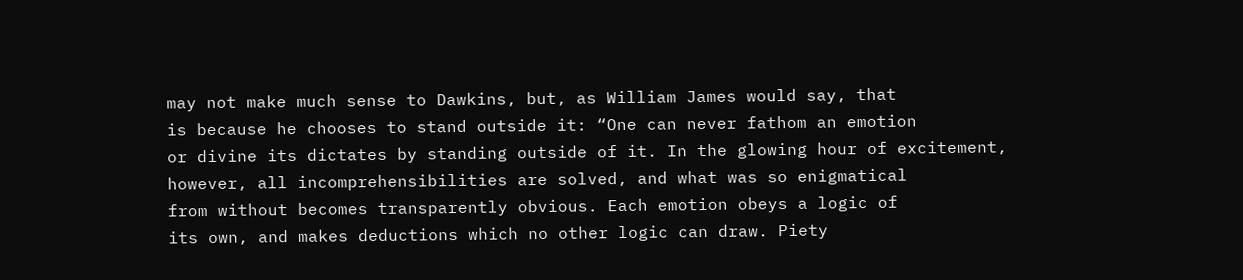may not make much sense to Dawkins, but, as William James would say, that
is because he chooses to stand outside it: “One can never fathom an emotion
or divine its dictates by standing outside of it. In the glowing hour of excitement,
however, all incomprehensibilities are solved, and what was so enigmatical
from without becomes transparently obvious. Each emotion obeys a logic of
its own, and makes deductions which no other logic can draw. Piety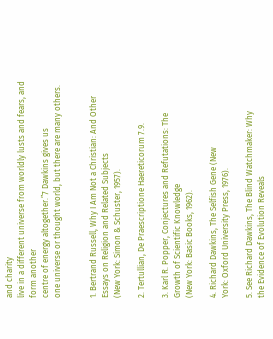and charity
live in a different universe from worldly lusts and fears, and form another
centre of energy altogether.”7 Dawkins gives us
one universe or thought world, but there are many others.


1. Bertrand Russell, Why I Am Not a Christian: And Other
Essays on Religion and Related Subjects
(New York: Simon & Schuster, 1957).

2. Tertullian, De Praescriptione Haereticorum 7.9.

3. Karl R. Popper, Conjectures and Refutations: The
Growth of Scientific Knowledge
(New York: Basic Books, 1962).

4. Richard Dawkins, The Selfish Gene (New
York: Oxford University Press, 1976).

5. See Richard Dawkins, The Blind Watchmaker: Why
the Evidence of Evolution Reveals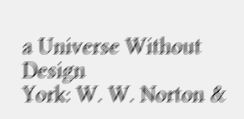a Universe Without Design
York: W. W. Norton &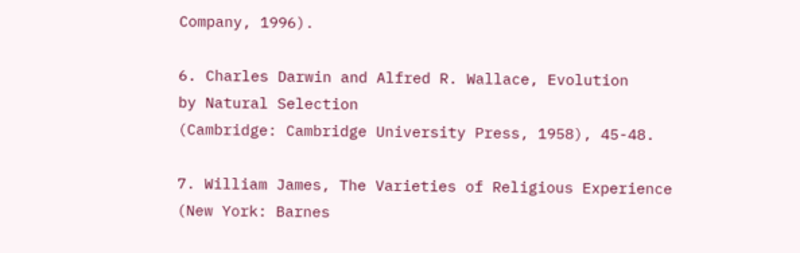Company, 1996).

6. Charles Darwin and Alfred R. Wallace, Evolution
by Natural Selection
(Cambridge: Cambridge University Press, 1958), 45-48.

7. William James, The Varieties of Religious Experience
(New York: Barnes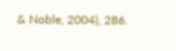& Noble, 2004), 286.